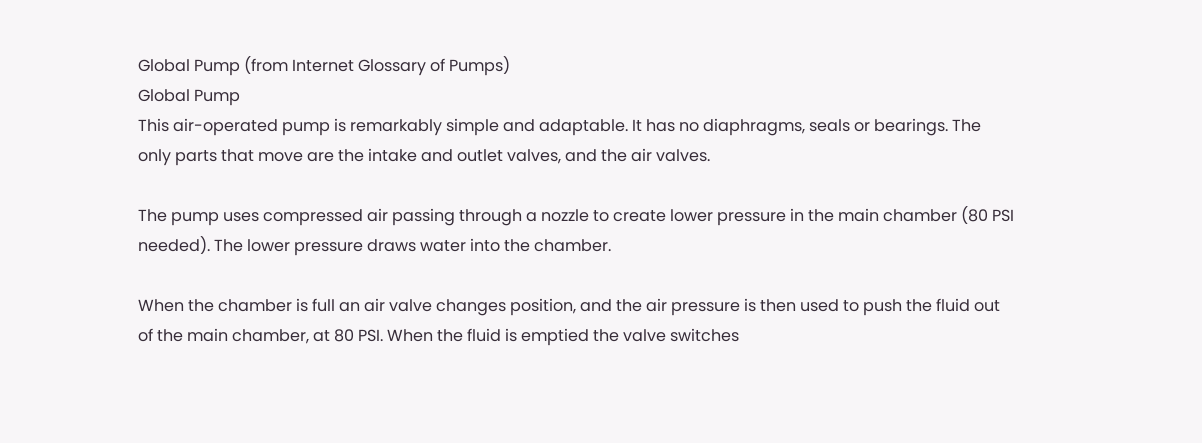Global Pump (from Internet Glossary of Pumps)
Global Pump
This air-operated pump is remarkably simple and adaptable. It has no diaphragms, seals or bearings. The only parts that move are the intake and outlet valves, and the air valves.

The pump uses compressed air passing through a nozzle to create lower pressure in the main chamber (80 PSI needed). The lower pressure draws water into the chamber.

When the chamber is full an air valve changes position, and the air pressure is then used to push the fluid out of the main chamber, at 80 PSI. When the fluid is emptied the valve switches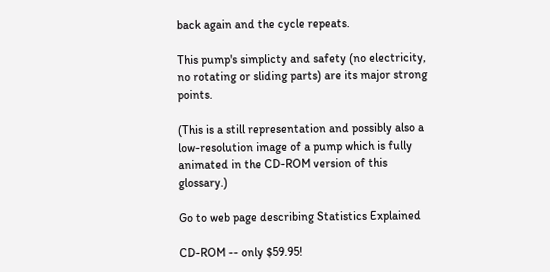back again and the cycle repeats.

This pump's simplicty and safety (no electricity, no rotating or sliding parts) are its major strong points.

(This is a still representation and possibly also a low-resolution image of a pump which is fully animated in the CD-ROM version of this glossary.)

Go to web page describing Statistics Explained

CD-ROM -- only $59.95!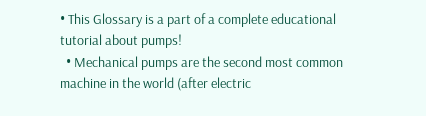• This Glossary is a part of a complete educational tutorial about pumps!
  • Mechanical pumps are the second most common machine in the world (after electric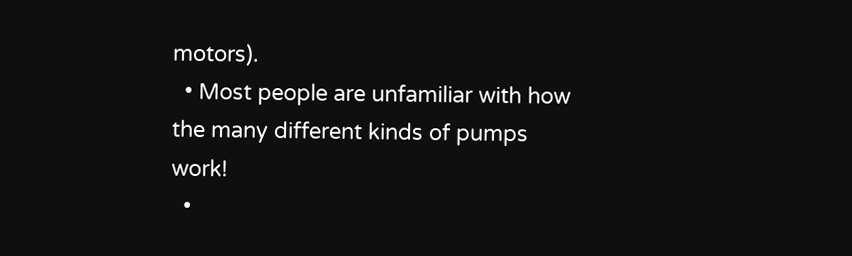motors).
  • Most people are unfamiliar with how the many different kinds of pumps work!
  •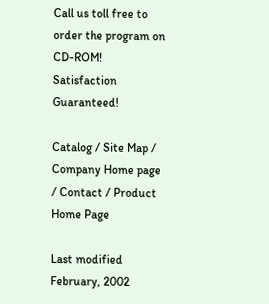Call us toll free to order the program on CD-ROM! Satisfaction Guaranteed!

Catalog / Site Map / Company Home page / Contact / Product Home Page

Last modified February, 2002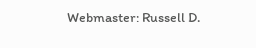Webmaster: Russell D.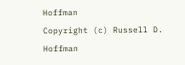Hoffman
Copyright (c) Russell D. Hoffman